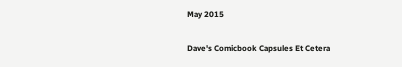May 2015

Dave's Comicbook Capsules Et Cetera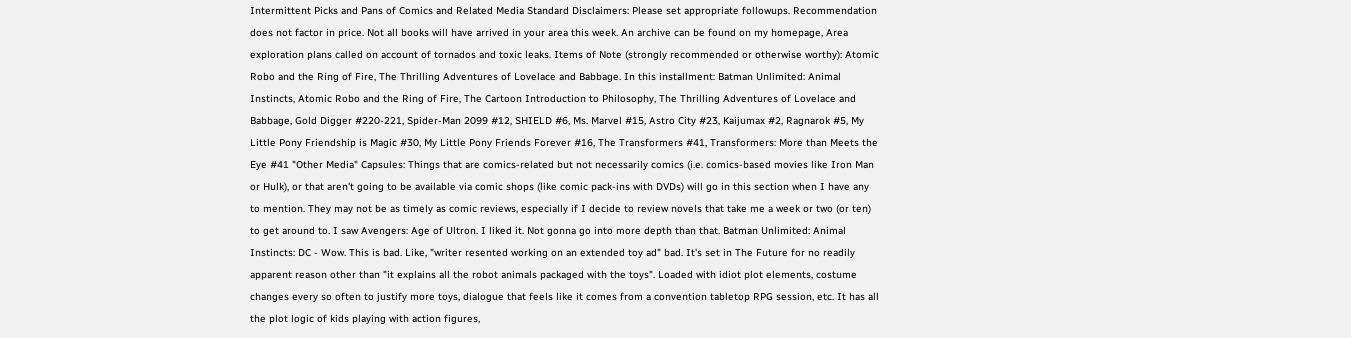Intermittent Picks and Pans of Comics and Related Media Standard Disclaimers: Please set appropriate followups. Recommendation does not factor in price. Not all books will have arrived in your area this week. An archive can be found on my homepage, Area exploration plans called on account of tornados and toxic leaks. Items of Note (strongly recommended or otherwise worthy): Atomic Robo and the Ring of Fire, The Thrilling Adventures of Lovelace and Babbage. In this installment: Batman Unlimited: Animal Instincts, Atomic Robo and the Ring of Fire, The Cartoon Introduction to Philosophy, The Thrilling Adventures of Lovelace and Babbage, Gold Digger #220-221, Spider-Man 2099 #12, SHIELD #6, Ms. Marvel #15, Astro City #23, Kaijumax #2, Ragnarok #5, My Little Pony Friendship is Magic #30, My Little Pony Friends Forever #16, The Transformers #41, Transformers: More than Meets the Eye #41 "Other Media" Capsules: Things that are comics-related but not necessarily comics (i.e. comics-based movies like Iron Man or Hulk), or that aren't going to be available via comic shops (like comic pack-ins with DVDs) will go in this section when I have any to mention. They may not be as timely as comic reviews, especially if I decide to review novels that take me a week or two (or ten) to get around to. I saw Avengers: Age of Ultron. I liked it. Not gonna go into more depth than that. Batman Unlimited: Animal Instincts: DC - Wow. This is bad. Like, "writer resented working on an extended toy ad" bad. It's set in The Future for no readily apparent reason other than "it explains all the robot animals packaged with the toys". Loaded with idiot plot elements, costume changes every so often to justify more toys, dialogue that feels like it comes from a convention tabletop RPG session, etc. It has all the plot logic of kids playing with action figures,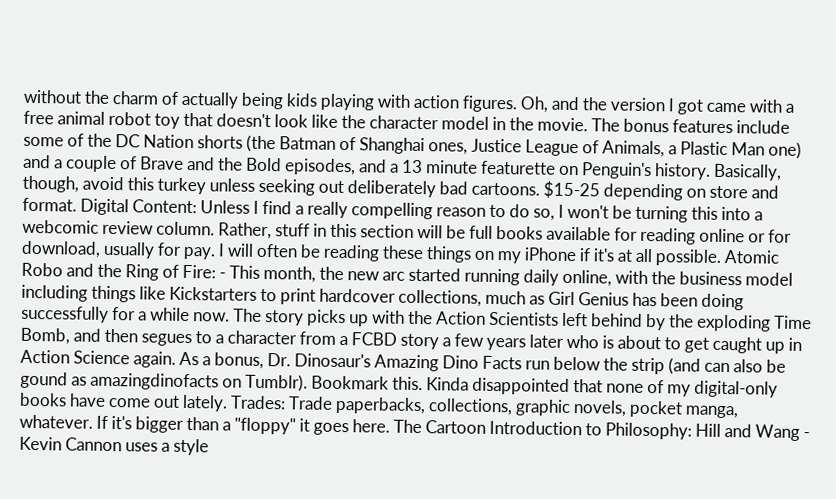without the charm of actually being kids playing with action figures. Oh, and the version I got came with a free animal robot toy that doesn't look like the character model in the movie. The bonus features include some of the DC Nation shorts (the Batman of Shanghai ones, Justice League of Animals, a Plastic Man one) and a couple of Brave and the Bold episodes, and a 13 minute featurette on Penguin's history. Basically, though, avoid this turkey unless seeking out deliberately bad cartoons. $15-25 depending on store and format. Digital Content: Unless I find a really compelling reason to do so, I won't be turning this into a webcomic review column. Rather, stuff in this section will be full books available for reading online or for download, usually for pay. I will often be reading these things on my iPhone if it's at all possible. Atomic Robo and the Ring of Fire: - This month, the new arc started running daily online, with the business model including things like Kickstarters to print hardcover collections, much as Girl Genius has been doing successfully for a while now. The story picks up with the Action Scientists left behind by the exploding Time Bomb, and then segues to a character from a FCBD story a few years later who is about to get caught up in Action Science again. As a bonus, Dr. Dinosaur's Amazing Dino Facts run below the strip (and can also be gound as amazingdinofacts on Tumblr). Bookmark this. Kinda disappointed that none of my digital-only books have come out lately. Trades: Trade paperbacks, collections, graphic novels, pocket manga, whatever. If it's bigger than a "floppy" it goes here. The Cartoon Introduction to Philosophy: Hill and Wang - Kevin Cannon uses a style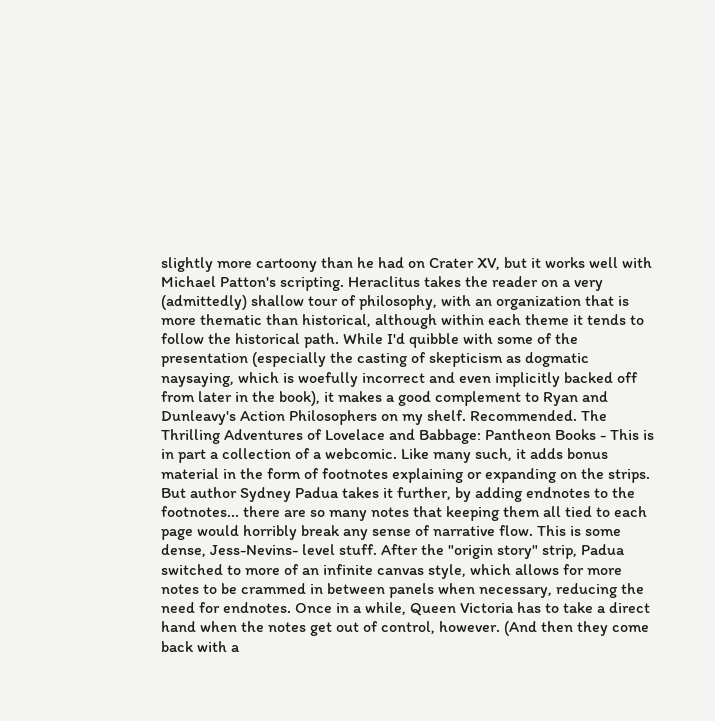slightly more cartoony than he had on Crater XV, but it works well with Michael Patton's scripting. Heraclitus takes the reader on a very (admittedly) shallow tour of philosophy, with an organization that is more thematic than historical, although within each theme it tends to follow the historical path. While I'd quibble with some of the presentation (especially the casting of skepticism as dogmatic naysaying, which is woefully incorrect and even implicitly backed off from later in the book), it makes a good complement to Ryan and Dunleavy's Action Philosophers on my shelf. Recommended. The Thrilling Adventures of Lovelace and Babbage: Pantheon Books - This is in part a collection of a webcomic. Like many such, it adds bonus material in the form of footnotes explaining or expanding on the strips. But author Sydney Padua takes it further, by adding endnotes to the footnotes... there are so many notes that keeping them all tied to each page would horribly break any sense of narrative flow. This is some dense, Jess-Nevins- level stuff. After the "origin story" strip, Padua switched to more of an infinite canvas style, which allows for more notes to be crammed in between panels when necessary, reducing the need for endnotes. Once in a while, Queen Victoria has to take a direct hand when the notes get out of control, however. (And then they come back with a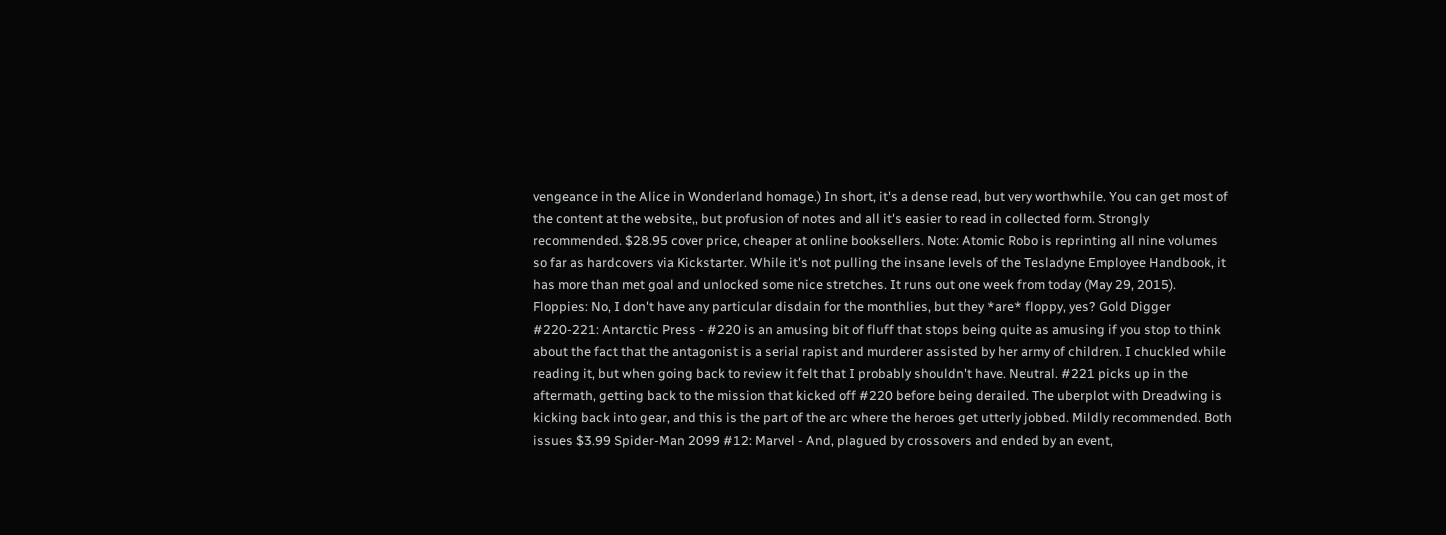vengeance in the Alice in Wonderland homage.) In short, it's a dense read, but very worthwhile. You can get most of the content at the website,, but profusion of notes and all it's easier to read in collected form. Strongly recommended. $28.95 cover price, cheaper at online booksellers. Note: Atomic Robo is reprinting all nine volumes so far as hardcovers via Kickstarter. While it's not pulling the insane levels of the Tesladyne Employee Handbook, it has more than met goal and unlocked some nice stretches. It runs out one week from today (May 29, 2015). Floppies: No, I don't have any particular disdain for the monthlies, but they *are* floppy, yes? Gold Digger #220-221: Antarctic Press - #220 is an amusing bit of fluff that stops being quite as amusing if you stop to think about the fact that the antagonist is a serial rapist and murderer assisted by her army of children. I chuckled while reading it, but when going back to review it felt that I probably shouldn't have. Neutral. #221 picks up in the aftermath, getting back to the mission that kicked off #220 before being derailed. The uberplot with Dreadwing is kicking back into gear, and this is the part of the arc where the heroes get utterly jobbed. Mildly recommended. Both issues $3.99 Spider-Man 2099 #12: Marvel - And, plagued by crossovers and ended by an event,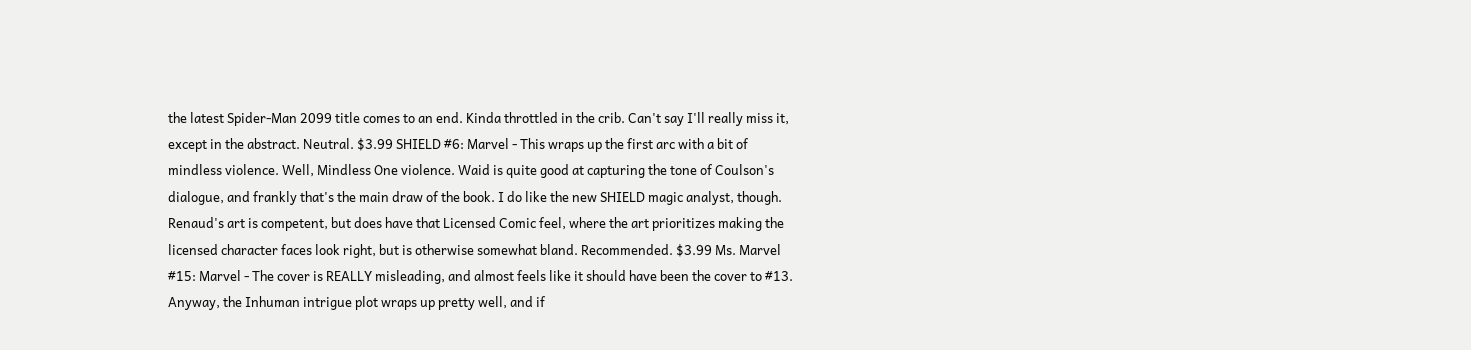the latest Spider-Man 2099 title comes to an end. Kinda throttled in the crib. Can't say I'll really miss it, except in the abstract. Neutral. $3.99 SHIELD #6: Marvel - This wraps up the first arc with a bit of mindless violence. Well, Mindless One violence. Waid is quite good at capturing the tone of Coulson's dialogue, and frankly that's the main draw of the book. I do like the new SHIELD magic analyst, though. Renaud's art is competent, but does have that Licensed Comic feel, where the art prioritizes making the licensed character faces look right, but is otherwise somewhat bland. Recommended. $3.99 Ms. Marvel #15: Marvel - The cover is REALLY misleading, and almost feels like it should have been the cover to #13. Anyway, the Inhuman intrigue plot wraps up pretty well, and if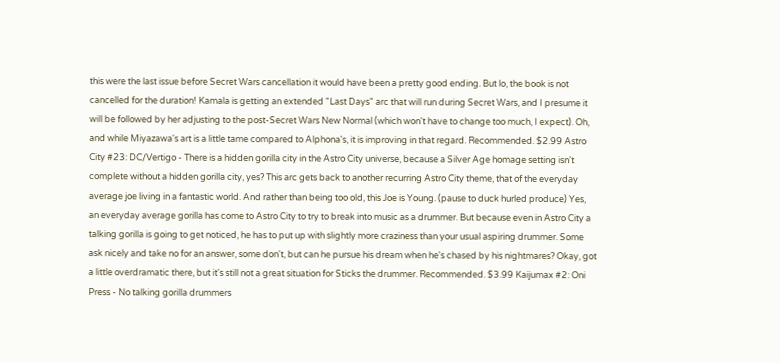this were the last issue before Secret Wars cancellation it would have been a pretty good ending. But lo, the book is not cancelled for the duration! Kamala is getting an extended "Last Days" arc that will run during Secret Wars, and I presume it will be followed by her adjusting to the post-Secret Wars New Normal (which won't have to change too much, I expect). Oh, and while Miyazawa's art is a little tame compared to Alphona's, it is improving in that regard. Recommended. $2.99 Astro City #23: DC/Vertigo - There is a hidden gorilla city in the Astro City universe, because a Silver Age homage setting isn't complete without a hidden gorilla city, yes? This arc gets back to another recurring Astro City theme, that of the everyday average joe living in a fantastic world. And rather than being too old, this Joe is Young. (pause to duck hurled produce) Yes, an everyday average gorilla has come to Astro City to try to break into music as a drummer. But because even in Astro City a talking gorilla is going to get noticed, he has to put up with slightly more craziness than your usual aspiring drummer. Some ask nicely and take no for an answer, some don't, but can he pursue his dream when he's chased by his nightmares? Okay, got a little overdramatic there, but it's still not a great situation for Sticks the drummer. Recommended. $3.99 Kaijumax #2: Oni Press - No talking gorilla drummers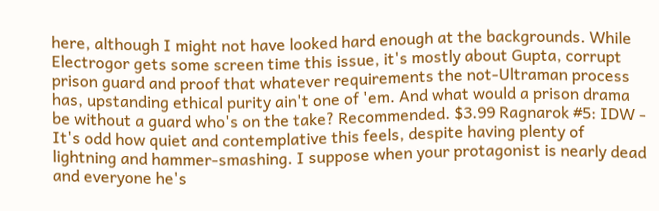here, although I might not have looked hard enough at the backgrounds. While Electrogor gets some screen time this issue, it's mostly about Gupta, corrupt prison guard and proof that whatever requirements the not-Ultraman process has, upstanding ethical purity ain't one of 'em. And what would a prison drama be without a guard who's on the take? Recommended. $3.99 Ragnarok #5: IDW - It's odd how quiet and contemplative this feels, despite having plenty of lightning and hammer-smashing. I suppose when your protagonist is nearly dead and everyone he's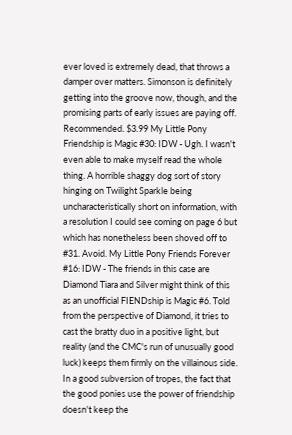ever loved is extremely dead, that throws a damper over matters. Simonson is definitely getting into the groove now, though, and the promising parts of early issues are paying off. Recommended. $3.99 My Little Pony Friendship is Magic #30: IDW - Ugh. I wasn't even able to make myself read the whole thing. A horrible shaggy dog sort of story hinging on Twilight Sparkle being uncharacteristically short on information, with a resolution I could see coming on page 6 but which has nonetheless been shoved off to #31. Avoid. My Little Pony Friends Forever #16: IDW - The friends in this case are Diamond Tiara and Silver might think of this as an unofficial FIENDship is Magic #6. Told from the perspective of Diamond, it tries to cast the bratty duo in a positive light, but reality (and the CMC's run of unusually good luck) keeps them firmly on the villainous side. In a good subversion of tropes, the fact that the good ponies use the power of friendship doesn't keep the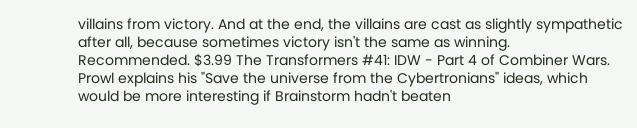villains from victory. And at the end, the villains are cast as slightly sympathetic after all, because sometimes victory isn't the same as winning. Recommended. $3.99 The Transformers #41: IDW - Part 4 of Combiner Wars. Prowl explains his "Save the universe from the Cybertronians" ideas, which would be more interesting if Brainstorm hadn't beaten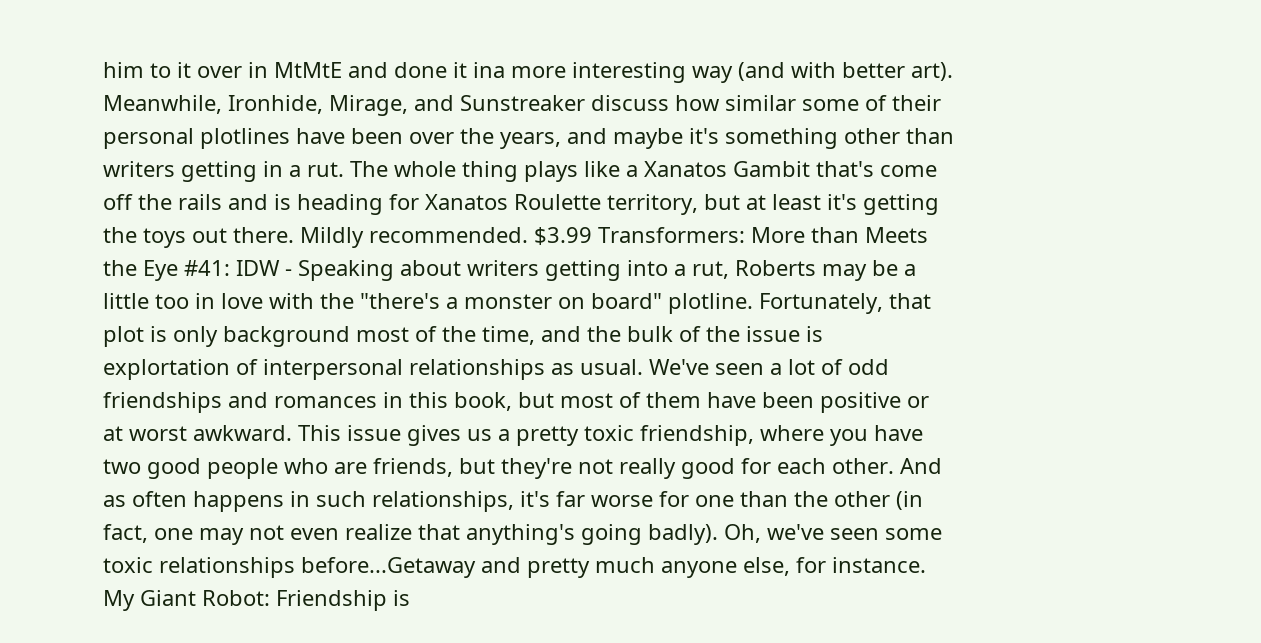him to it over in MtMtE and done it ina more interesting way (and with better art). Meanwhile, Ironhide, Mirage, and Sunstreaker discuss how similar some of their personal plotlines have been over the years, and maybe it's something other than writers getting in a rut. The whole thing plays like a Xanatos Gambit that's come off the rails and is heading for Xanatos Roulette territory, but at least it's getting the toys out there. Mildly recommended. $3.99 Transformers: More than Meets the Eye #41: IDW - Speaking about writers getting into a rut, Roberts may be a little too in love with the "there's a monster on board" plotline. Fortunately, that plot is only background most of the time, and the bulk of the issue is explortation of interpersonal relationships as usual. We've seen a lot of odd friendships and romances in this book, but most of them have been positive or at worst awkward. This issue gives us a pretty toxic friendship, where you have two good people who are friends, but they're not really good for each other. And as often happens in such relationships, it's far worse for one than the other (in fact, one may not even realize that anything's going badly). Oh, we've seen some toxic relationships before...Getaway and pretty much anyone else, for instance. My Giant Robot: Friendship is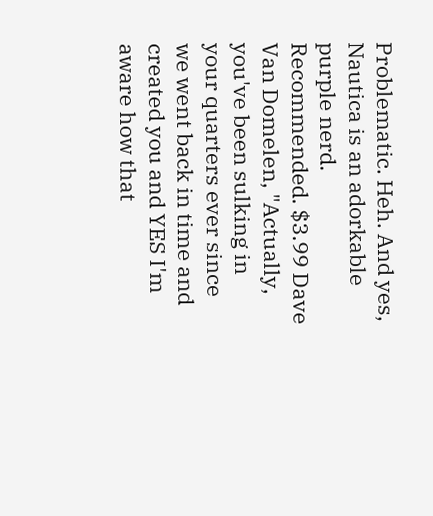Problematic. Heh. And yes, Nautica is an adorkable purple nerd. Recommended. $3.99 Dave Van Domelen, "Actually, you've been sulking in your quarters ever since we went back in time and created you and YES I'm aware how that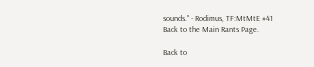sounds." - Rodimus, TF:MtMtE #41
Back to the Main Rants Page.

Back to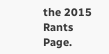the 2015 Rants Page.